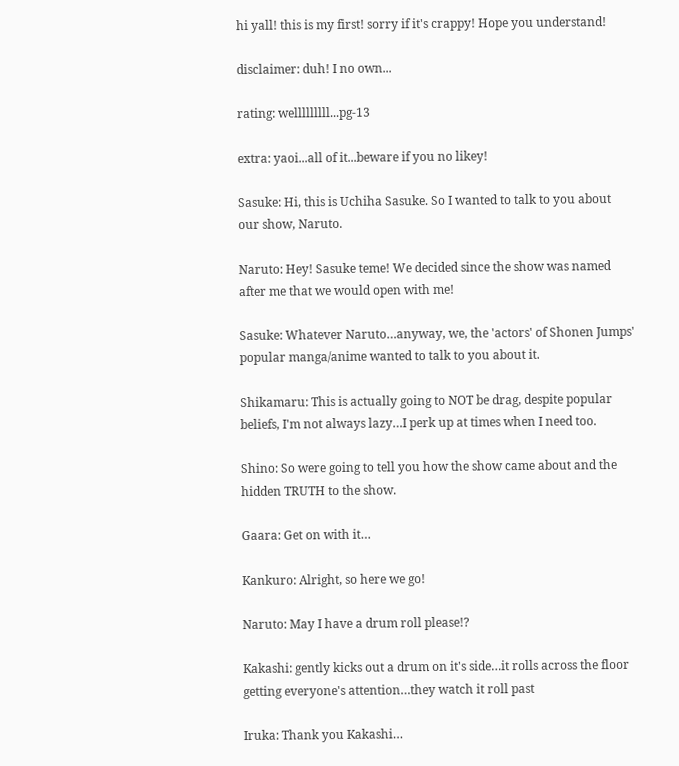hi yall! this is my first! sorry if it's crappy! Hope you understand!

disclaimer: duh! I no own...

rating: welllllllll...pg-13

extra: yaoi...all of it...beware if you no likey!

Sasuke: Hi, this is Uchiha Sasuke. So I wanted to talk to you about our show, Naruto.

Naruto: Hey! Sasuke teme! We decided since the show was named after me that we would open with me!

Sasuke: Whatever Naruto…anyway, we, the 'actors' of Shonen Jumps' popular manga/anime wanted to talk to you about it.

Shikamaru: This is actually going to NOT be drag, despite popular beliefs, I'm not always lazy…I perk up at times when I need too.

Shino: So were going to tell you how the show came about and the hidden TRUTH to the show.

Gaara: Get on with it…

Kankuro: Alright, so here we go!

Naruto: May I have a drum roll please!?

Kakashi: gently kicks out a drum on it's side…it rolls across the floor getting everyone's attention…they watch it roll past

Iruka: Thank you Kakashi…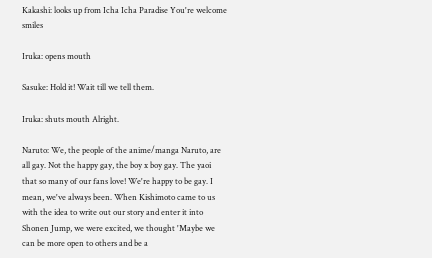Kakashi: looks up from Icha Icha Paradise You're welcome smiles

Iruka: opens mouth

Sasuke: Hold it! Wait till we tell them.

Iruka: shuts mouth Alright.

Naruto: We, the people of the anime/manga Naruto, are all gay. Not the happy gay, the boy x boy gay. The yaoi that so many of our fans love! We're happy to be gay. I mean, we've always been. When Kishimoto came to us with the idea to write out our story and enter it into Shonen Jump, we were excited, we thought 'Maybe we can be more open to others and be a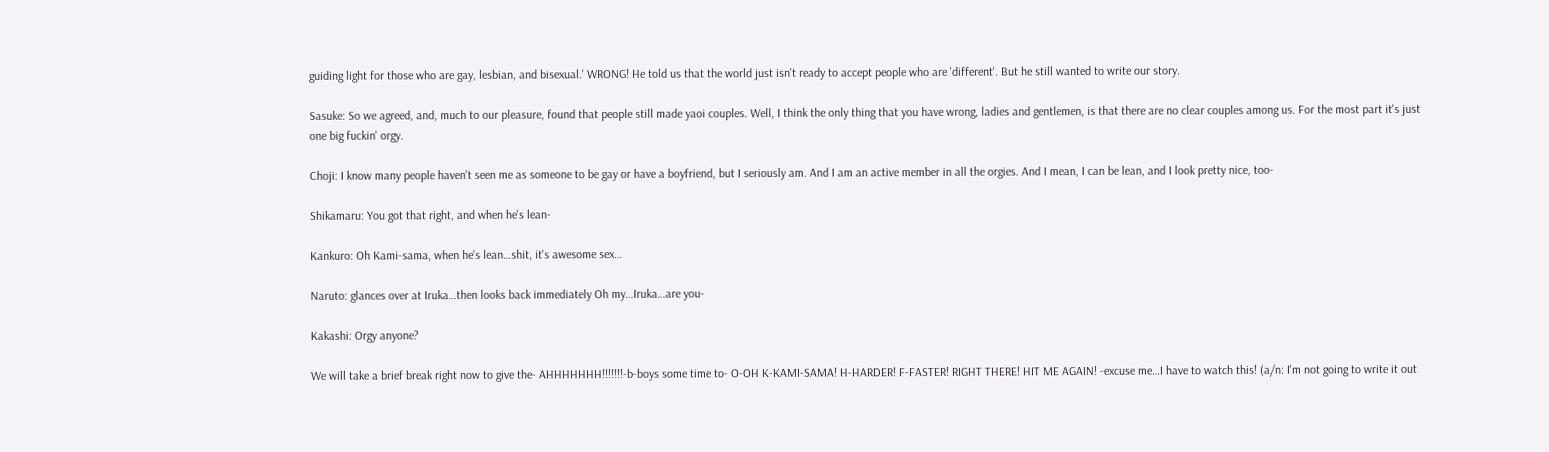guiding light for those who are gay, lesbian, and bisexual.' WRONG! He told us that the world just isn't ready to accept people who are 'different'. But he still wanted to write our story.

Sasuke: So we agreed, and, much to our pleasure, found that people still made yaoi couples. Well, I think the only thing that you have wrong, ladies and gentlemen, is that there are no clear couples among us. For the most part it's just one big fuckin' orgy.

Choji: I know many people haven't seen me as someone to be gay or have a boyfriend, but I seriously am. And I am an active member in all the orgies. And I mean, I can be lean, and I look pretty nice, too-

Shikamaru: You got that right, and when he's lean-

Kankuro: Oh Kami-sama, when he's lean…shit, it's awesome sex…

Naruto: glances over at Iruka…then looks back immediately Oh my…Iruka…are you-

Kakashi: Orgy anyone?

We will take a brief break right now to give the- AHHHHHHH!!!!!!!-b-boys some time to- O-OH K-KAMI-SAMA! H-HARDER! F-FASTER! RIGHT THERE! HIT ME AGAIN! -excuse me…I have to watch this! (a/n: I'm not going to write it out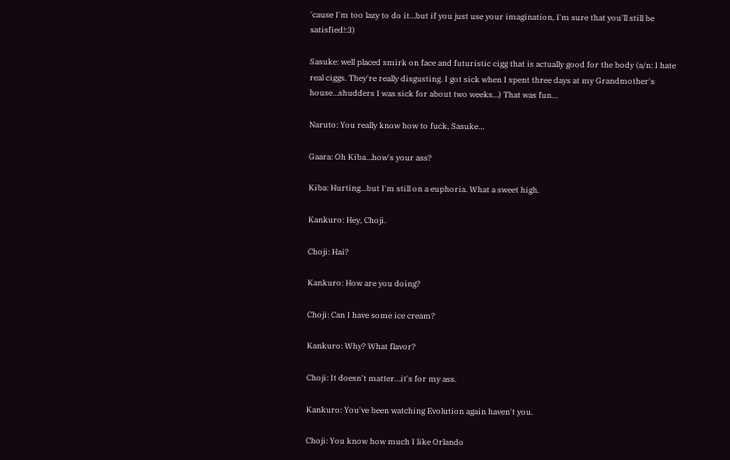'cause I'm too lazy to do it…but if you just use your imagination, I'm sure that you'll still be satisfied!:3)

Sasuke: well placed smirk on face and futuristic cigg that is actually good for the body (a/n: I hate real ciggs. They're really disgusting. I got sick when I spent three days at my Grandmother's house…shudders I was sick for about two weeks…) That was fun…

Naruto: You really know how to fuck, Sasuke…

Gaara: Oh Kiba…how's your ass?

Kiba: Hurting…but I'm still on a euphoria. What a sweet high.

Kankuro: Hey, Choji.

Choji: Hai?

Kankuro: How are you doing?

Choji: Can I have some ice cream?

Kankuro: Why? What flavor?

Choji: It doesn't matter…it's for my ass.

Kankuro: You've been watching Evolution again haven't you.

Choji: You know how much I like Orlando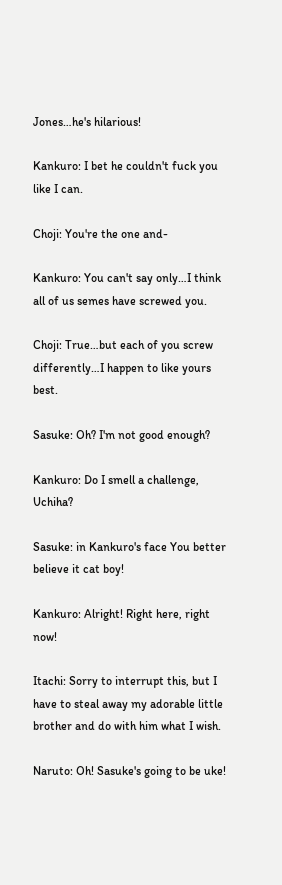Jones…he's hilarious!

Kankuro: I bet he couldn't fuck you like I can.

Choji: You're the one and-

Kankuro: You can't say only…I think all of us semes have screwed you.

Choji: True…but each of you screw differently…I happen to like yours best.

Sasuke: Oh? I'm not good enough?

Kankuro: Do I smell a challenge, Uchiha?

Sasuke: in Kankuro's face You better believe it cat boy!

Kankuro: Alright! Right here, right now!

Itachi: Sorry to interrupt this, but I have to steal away my adorable little brother and do with him what I wish.

Naruto: Oh! Sasuke's going to be uke!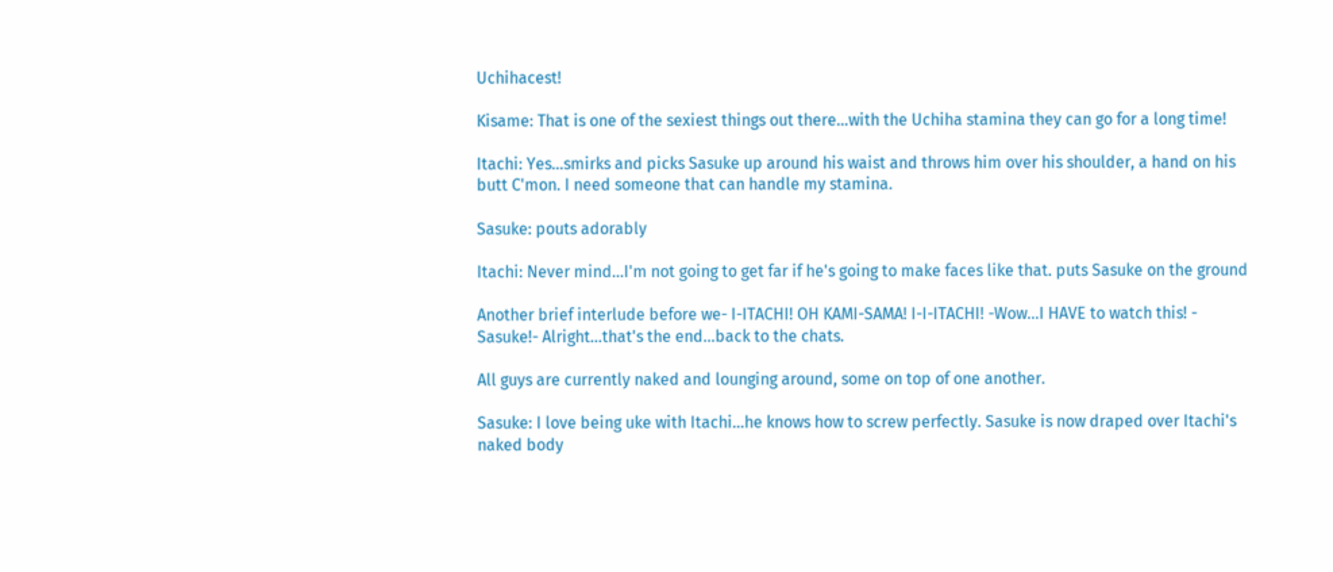Uchihacest!

Kisame: That is one of the sexiest things out there…with the Uchiha stamina they can go for a long time!

Itachi: Yes…smirks and picks Sasuke up around his waist and throws him over his shoulder, a hand on his butt C'mon. I need someone that can handle my stamina.

Sasuke: pouts adorably

Itachi: Never mind…I'm not going to get far if he's going to make faces like that. puts Sasuke on the ground

Another brief interlude before we- I-ITACHI! OH KAMI-SAMA! I-I-ITACHI! -Wow…I HAVE to watch this! - Sasuke!- Alright…that's the end…back to the chats.

All guys are currently naked and lounging around, some on top of one another.

Sasuke: I love being uke with Itachi…he knows how to screw perfectly. Sasuke is now draped over Itachi's naked body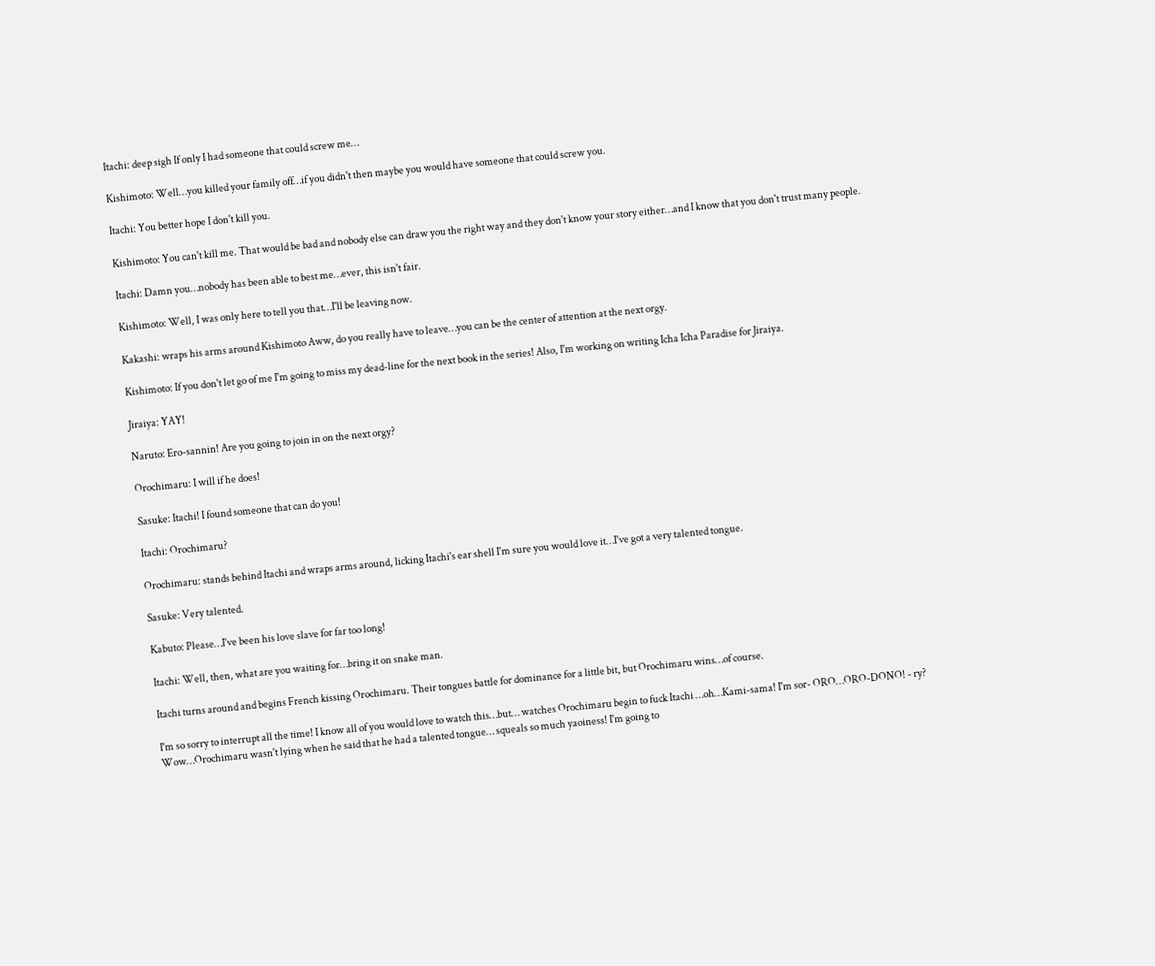Itachi: deep sigh If only I had someone that could screw me…

Kishimoto: Well…you killed your family off…if you didn't then maybe you would have someone that could screw you.

Itachi: You better hope I don't kill you.

Kishimoto: You can't kill me. That would be bad and nobody else can draw you the right way and they don't know your story either…and I know that you don't trust many people.

Itachi: Damn you…nobody has been able to best me…ever, this isn't fair.

Kishimoto: Well, I was only here to tell you that…I'll be leaving now.

Kakashi: wraps his arms around Kishimoto Aww, do you really have to leave…you can be the center of attention at the next orgy.

Kishimoto: If you don't let go of me I'm going to miss my dead-line for the next book in the series! Also, I'm working on writing Icha Icha Paradise for Jiraiya.

Jiraiya: YAY!

Naruto: Ero-sannin! Are you going to join in on the next orgy?

Orochimaru: I will if he does!

Sasuke: Itachi! I found someone that can do you!

Itachi: Orochimaru?

Orochimaru: stands behind Itachi and wraps arms around, licking Itachi's ear shell I'm sure you would love it…I've got a very talented tongue.

Sasuke: Very talented.

Kabuto: Please…I've been his love slave for far too long!

Itachi: Well, then, what are you waiting for…bring it on snake man.

Itachi turns around and begins French kissing Orochimaru. Their tongues battle for dominance for a little bit, but Orochimaru wins…of course.

I'm so sorry to interrupt all the time! I know all of you would love to watch this…but… watches Orochimaru begin to fuck Itachi …oh…Kami-sama! I'm sor- ORO…ORO-DONO! - ry? Wow…Orochimaru wasn't lying when he said that he had a talented tongue… squeals so much yaoiness! I'm going to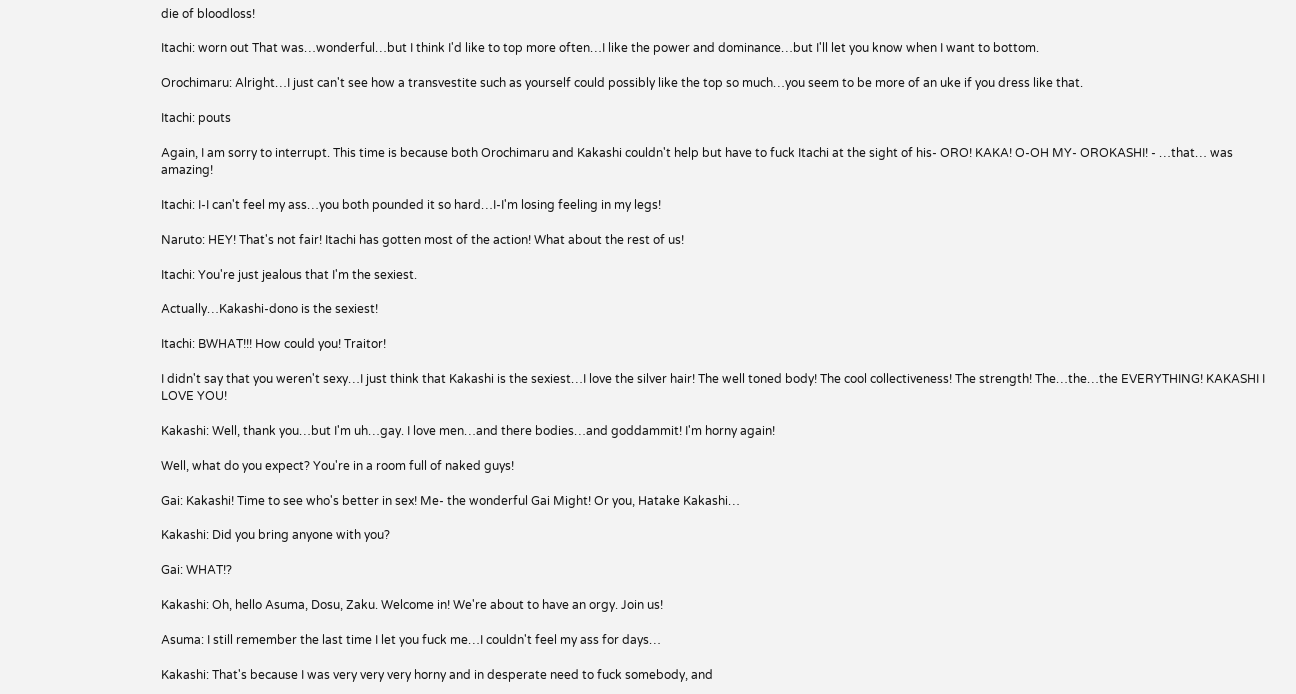die of bloodloss!

Itachi: worn out That was…wonderful…but I think I'd like to top more often…I like the power and dominance…but I'll let you know when I want to bottom.

Orochimaru: Alright…I just can't see how a transvestite such as yourself could possibly like the top so much…you seem to be more of an uke if you dress like that.

Itachi: pouts

Again, I am sorry to interrupt. This time is because both Orochimaru and Kakashi couldn't help but have to fuck Itachi at the sight of his- ORO! KAKA! O-OH MY- OROKASHI! - …that… was amazing!

Itachi: I-I can't feel my ass…you both pounded it so hard…I-I'm losing feeling in my legs!

Naruto: HEY! That's not fair! Itachi has gotten most of the action! What about the rest of us!

Itachi: You're just jealous that I'm the sexiest.

Actually…Kakashi-dono is the sexiest!

Itachi: BWHAT!!! How could you! Traitor!

I didn't say that you weren't sexy…I just think that Kakashi is the sexiest…I love the silver hair! The well toned body! The cool collectiveness! The strength! The…the…the EVERYTHING! KAKASHI I LOVE YOU!

Kakashi: Well, thank you…but I'm uh…gay. I love men…and there bodies…and goddammit! I'm horny again!

Well, what do you expect? You're in a room full of naked guys!

Gai: Kakashi! Time to see who's better in sex! Me- the wonderful Gai Might! Or you, Hatake Kakashi…

Kakashi: Did you bring anyone with you?

Gai: WHAT!?

Kakashi: Oh, hello Asuma, Dosu, Zaku. Welcome in! We're about to have an orgy. Join us!

Asuma: I still remember the last time I let you fuck me…I couldn't feel my ass for days…

Kakashi: That's because I was very very very horny and in desperate need to fuck somebody, and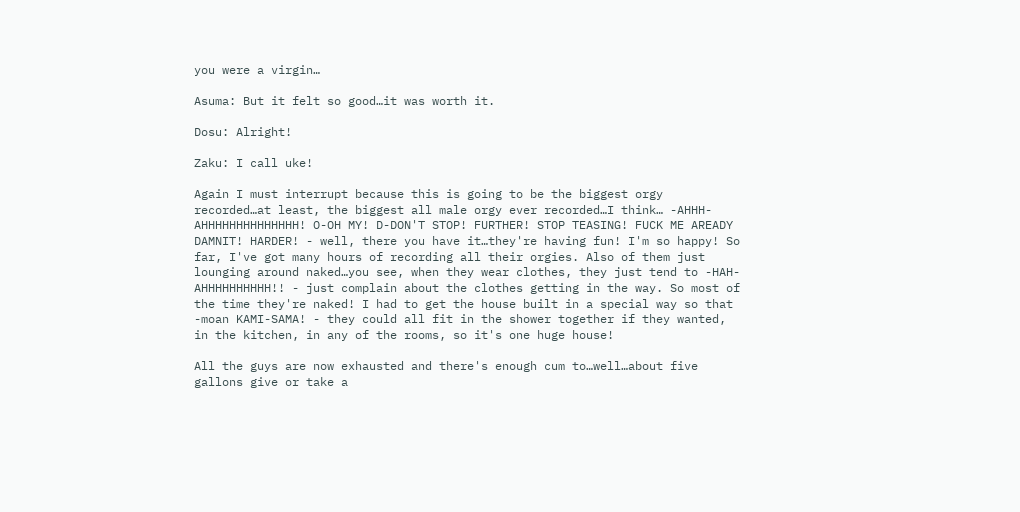you were a virgin…

Asuma: But it felt so good…it was worth it.

Dosu: Alright!

Zaku: I call uke!

Again I must interrupt because this is going to be the biggest orgy recorded…at least, the biggest all male orgy ever recorded…I think… -AHHH-AHHHHHHHHHHHHHH! O-OH MY! D-DON'T STOP! FURTHER! STOP TEASING! FUCK ME AREADY DAMNIT! HARDER! - well, there you have it…they're having fun! I'm so happy! So far, I've got many hours of recording all their orgies. Also of them just lounging around naked…you see, when they wear clothes, they just tend to -HAH-AHHHHHHHHHH!! - just complain about the clothes getting in the way. So most of the time they're naked! I had to get the house built in a special way so that -moan KAMI-SAMA! - they could all fit in the shower together if they wanted, in the kitchen, in any of the rooms, so it's one huge house!

All the guys are now exhausted and there's enough cum to…well…about five gallons give or take a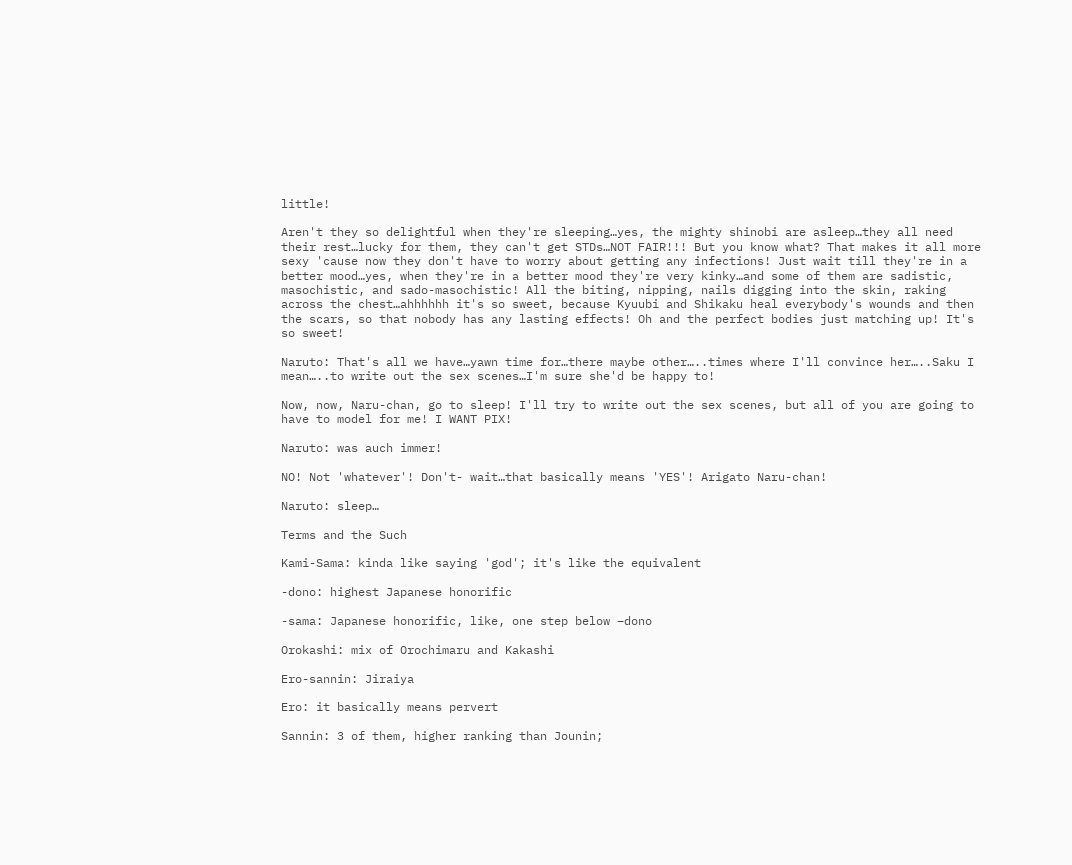little!

Aren't they so delightful when they're sleeping…yes, the mighty shinobi are asleep…they all need their rest…lucky for them, they can't get STDs…NOT FAIR!!! But you know what? That makes it all more sexy 'cause now they don't have to worry about getting any infections! Just wait till they're in a better mood…yes, when they're in a better mood they're very kinky…and some of them are sadistic, masochistic, and sado-masochistic! All the biting, nipping, nails digging into the skin, raking across the chest…ahhhhhh it's so sweet, because Kyuubi and Shikaku heal everybody's wounds and then the scars, so that nobody has any lasting effects! Oh and the perfect bodies just matching up! It's so sweet!

Naruto: That's all we have…yawn time for…there maybe other…..times where I'll convince her…..Saku I mean…..to write out the sex scenes…I'm sure she'd be happy to!

Now, now, Naru-chan, go to sleep! I'll try to write out the sex scenes, but all of you are going to have to model for me! I WANT PIX!

Naruto: was auch immer!

NO! Not 'whatever'! Don't- wait…that basically means 'YES'! Arigato Naru-chan!

Naruto: sleep…

Terms and the Such

Kami-Sama: kinda like saying 'god'; it's like the equivalent

-dono: highest Japanese honorific

-sama: Japanese honorific, like, one step below –dono

Orokashi: mix of Orochimaru and Kakashi

Ero-sannin: Jiraiya

Ero: it basically means pervert

Sannin: 3 of them, higher ranking than Jounin;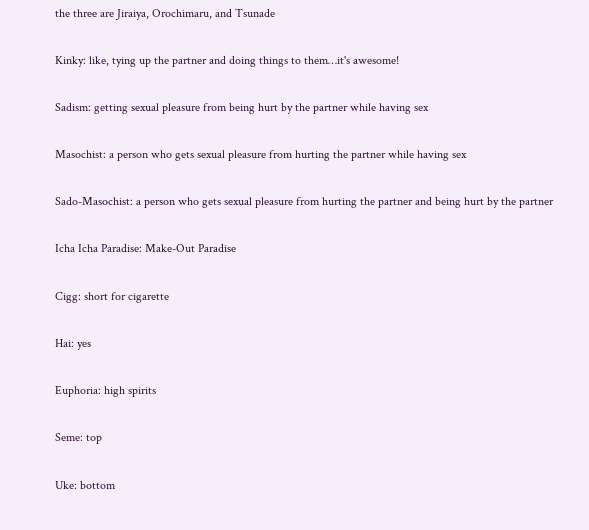the three are Jiraiya, Orochimaru, and Tsunade

Kinky: like, tying up the partner and doing things to them…it's awesome!

Sadism: getting sexual pleasure from being hurt by the partner while having sex

Masochist: a person who gets sexual pleasure from hurting the partner while having sex

Sado-Masochist: a person who gets sexual pleasure from hurting the partner and being hurt by the partner

Icha Icha Paradise: Make-Out Paradise

Cigg: short for cigarette

Hai: yes

Euphoria: high spirits

Seme: top

Uke: bottom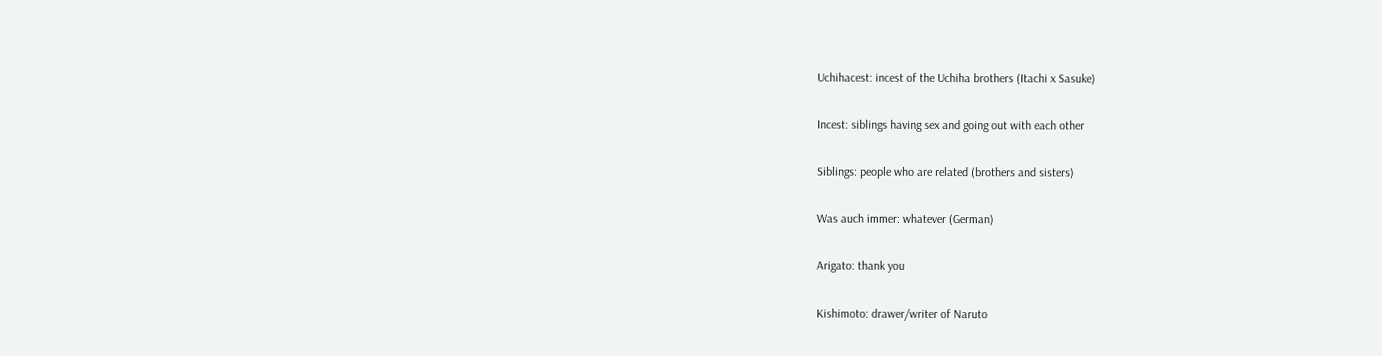Uchihacest: incest of the Uchiha brothers (Itachi x Sasuke)

Incest: siblings having sex and going out with each other

Siblings: people who are related (brothers and sisters)

Was auch immer: whatever (German)

Arigato: thank you

Kishimoto: drawer/writer of Naruto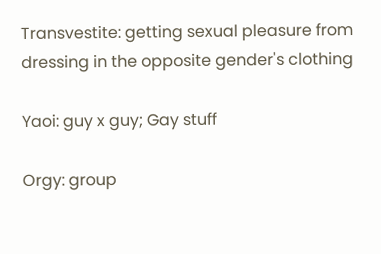Transvestite: getting sexual pleasure from dressing in the opposite gender's clothing

Yaoi: guy x guy; Gay stuff

Orgy: group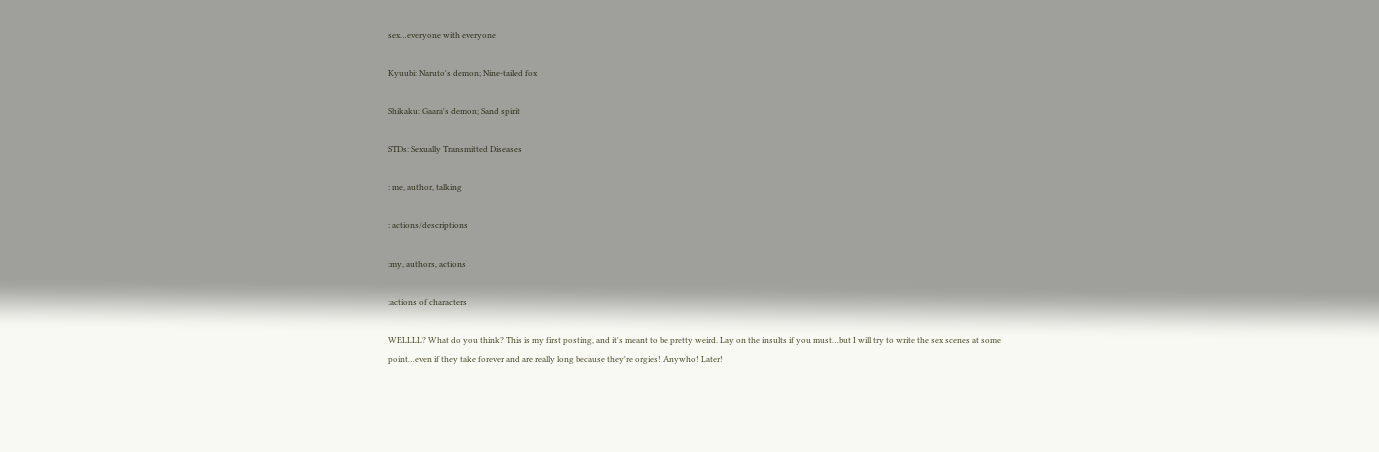sex…everyone with everyone

Kyuubi: Naruto's demon; Nine-tailed fox

Shikaku: Gaara's demon; Sand spirit

STDs: Sexually Transmitted Diseases

: me, author, talking

: actions/descriptions

:my, authors, actions

:actions of characters

WELLLL? What do you think? This is my first posting, and it's meant to be pretty weird. Lay on the insults if you must…but I will try to write the sex scenes at some point…even if they take forever and are really long because they're orgies! Anywho! Later!